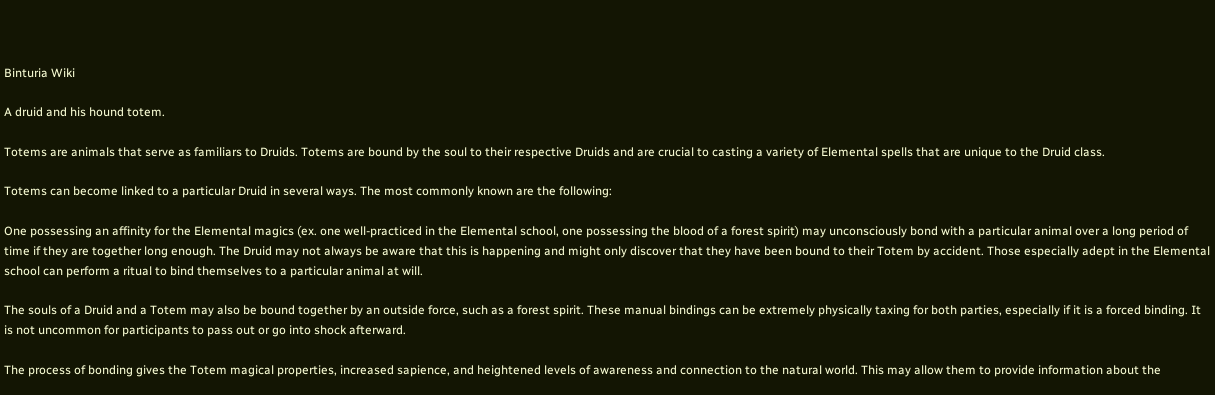Binturia Wiki

A druid and his hound totem.

Totems are animals that serve as familiars to Druids. Totems are bound by the soul to their respective Druids and are crucial to casting a variety of Elemental spells that are unique to the Druid class.

Totems can become linked to a particular Druid in several ways. The most commonly known are the following:

One possessing an affinity for the Elemental magics (ex. one well-practiced in the Elemental school, one possessing the blood of a forest spirit) may unconsciously bond with a particular animal over a long period of time if they are together long enough. The Druid may not always be aware that this is happening and might only discover that they have been bound to their Totem by accident. Those especially adept in the Elemental school can perform a ritual to bind themselves to a particular animal at will.

The souls of a Druid and a Totem may also be bound together by an outside force, such as a forest spirit. These manual bindings can be extremely physically taxing for both parties, especially if it is a forced binding. It is not uncommon for participants to pass out or go into shock afterward.

The process of bonding gives the Totem magical properties, increased sapience, and heightened levels of awareness and connection to the natural world. This may allow them to provide information about the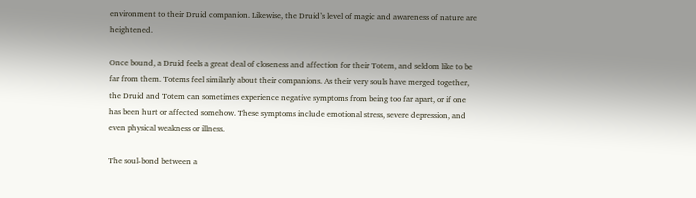environment to their Druid companion. Likewise, the Druid’s level of magic and awareness of nature are heightened.

Once bound, a Druid feels a great deal of closeness and affection for their Totem, and seldom like to be far from them. Totems feel similarly about their companions. As their very souls have merged together, the Druid and Totem can sometimes experience negative symptoms from being too far apart, or if one has been hurt or affected somehow. These symptoms include emotional stress, severe depression, and even physical weakness or illness.

The soul-bond between a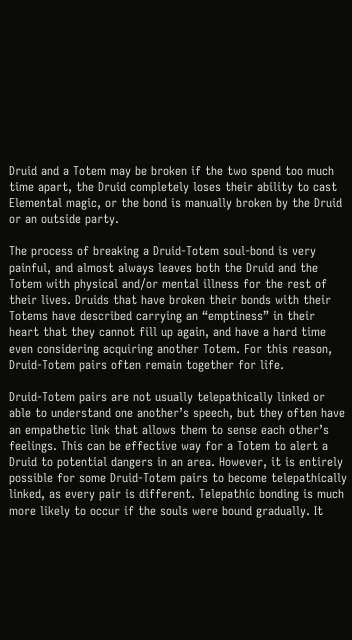Druid and a Totem may be broken if the two spend too much time apart, the Druid completely loses their ability to cast Elemental magic, or the bond is manually broken by the Druid or an outside party.

The process of breaking a Druid-Totem soul-bond is very painful, and almost always leaves both the Druid and the Totem with physical and/or mental illness for the rest of their lives. Druids that have broken their bonds with their Totems have described carrying an “emptiness” in their heart that they cannot fill up again, and have a hard time even considering acquiring another Totem. For this reason, Druid-Totem pairs often remain together for life.

Druid-Totem pairs are not usually telepathically linked or able to understand one another’s speech, but they often have an empathetic link that allows them to sense each other’s feelings. This can be effective way for a Totem to alert a Druid to potential dangers in an area. However, it is entirely possible for some Druid-Totem pairs to become telepathically linked, as every pair is different. Telepathic bonding is much more likely to occur if the souls were bound gradually. It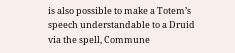is also possible to make a Totem’s speech understandable to a Druid via the spell, Commune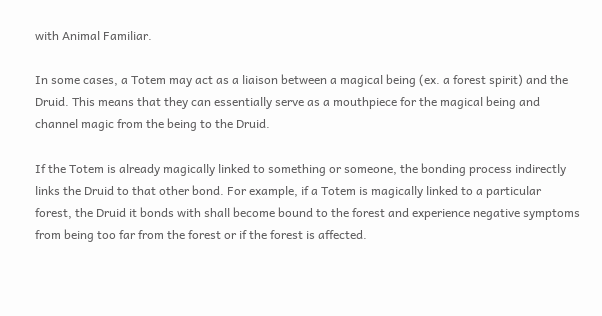with Animal Familiar.

In some cases, a Totem may act as a liaison between a magical being (ex. a forest spirit) and the Druid. This means that they can essentially serve as a mouthpiece for the magical being and channel magic from the being to the Druid.

If the Totem is already magically linked to something or someone, the bonding process indirectly links the Druid to that other bond. For example, if a Totem is magically linked to a particular forest, the Druid it bonds with shall become bound to the forest and experience negative symptoms from being too far from the forest or if the forest is affected.